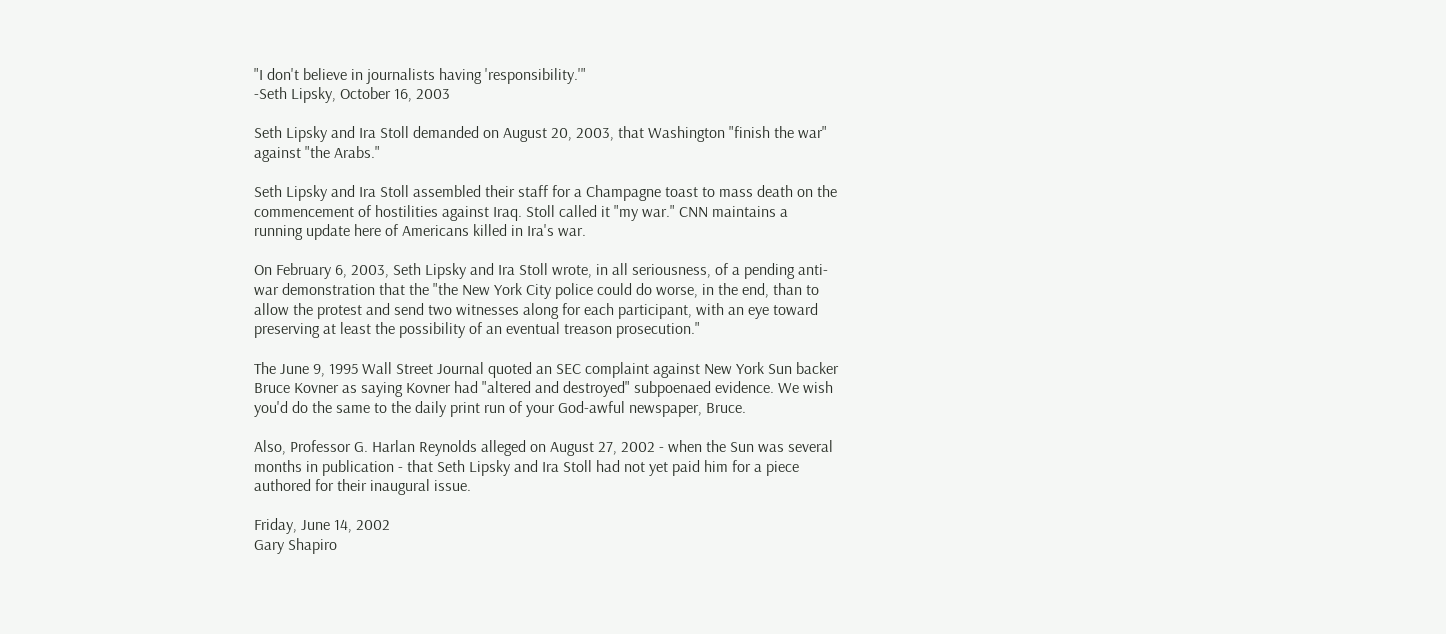"I don't believe in journalists having 'responsibility.'"
-Seth Lipsky, October 16, 2003

Seth Lipsky and Ira Stoll demanded on August 20, 2003, that Washington "finish the war" against "the Arabs."

Seth Lipsky and Ira Stoll assembled their staff for a Champagne toast to mass death on the commencement of hostilities against Iraq. Stoll called it "my war." CNN maintains a running update here of Americans killed in Ira's war.

On February 6, 2003, Seth Lipsky and Ira Stoll wrote, in all seriousness, of a pending anti-war demonstration that the "the New York City police could do worse, in the end, than to allow the protest and send two witnesses along for each participant, with an eye toward preserving at least the possibility of an eventual treason prosecution."

The June 9, 1995 Wall Street Journal quoted an SEC complaint against New York Sun backer Bruce Kovner as saying Kovner had "altered and destroyed" subpoenaed evidence. We wish you'd do the same to the daily print run of your God-awful newspaper, Bruce.

Also, Professor G. Harlan Reynolds alleged on August 27, 2002 - when the Sun was several months in publication - that Seth Lipsky and Ira Stoll had not yet paid him for a piece authored for their inaugural issue.

Friday, June 14, 2002
Gary Shapiro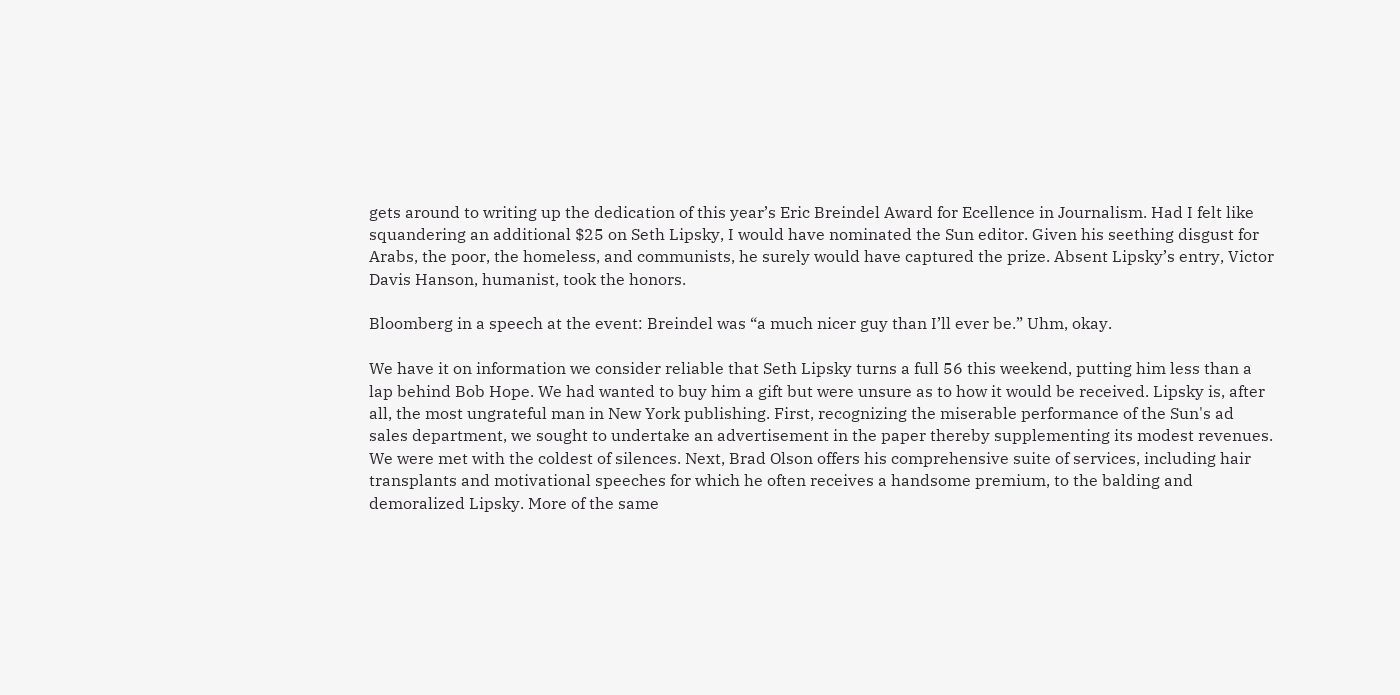gets around to writing up the dedication of this year’s Eric Breindel Award for Ecellence in Journalism. Had I felt like squandering an additional $25 on Seth Lipsky, I would have nominated the Sun editor. Given his seething disgust for Arabs, the poor, the homeless, and communists, he surely would have captured the prize. Absent Lipsky’s entry, Victor Davis Hanson, humanist, took the honors.

Bloomberg in a speech at the event: Breindel was “a much nicer guy than I’ll ever be.” Uhm, okay.

We have it on information we consider reliable that Seth Lipsky turns a full 56 this weekend, putting him less than a lap behind Bob Hope. We had wanted to buy him a gift but were unsure as to how it would be received. Lipsky is, after all, the most ungrateful man in New York publishing. First, recognizing the miserable performance of the Sun's ad sales department, we sought to undertake an advertisement in the paper thereby supplementing its modest revenues. We were met with the coldest of silences. Next, Brad Olson offers his comprehensive suite of services, including hair transplants and motivational speeches for which he often receives a handsome premium, to the balding and demoralized Lipsky. More of the same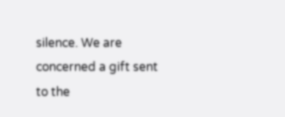silence. We are concerned a gift sent to the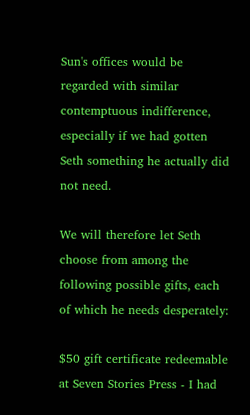Sun's offices would be regarded with similar contemptuous indifference, especially if we had gotten Seth something he actually did not need.

We will therefore let Seth choose from among the following possible gifts, each of which he needs desperately:

$50 gift certificate redeemable at Seven Stories Press - I had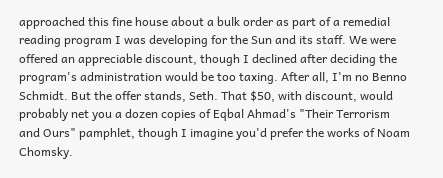approached this fine house about a bulk order as part of a remedial reading program I was developing for the Sun and its staff. We were offered an appreciable discount, though I declined after deciding the program's administration would be too taxing. After all, I'm no Benno Schmidt. But the offer stands, Seth. That $50, with discount, would probably net you a dozen copies of Eqbal Ahmad's "Their Terrorism and Ours" pamphlet, though I imagine you'd prefer the works of Noam Chomsky.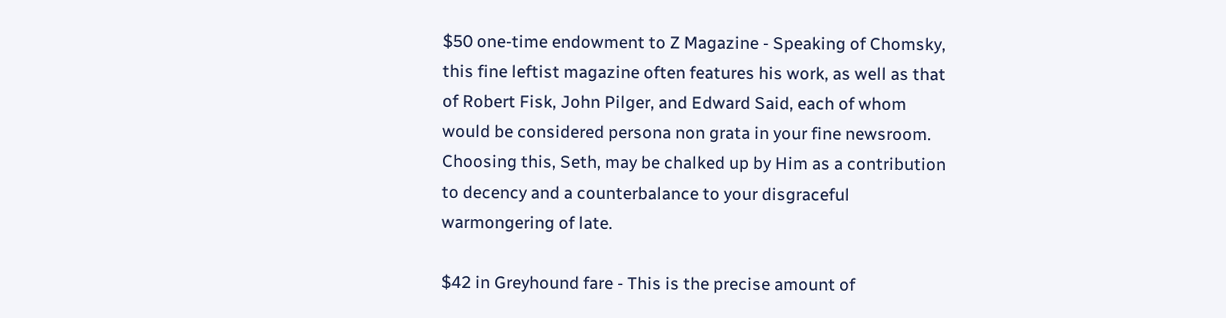$50 one-time endowment to Z Magazine - Speaking of Chomsky, this fine leftist magazine often features his work, as well as that of Robert Fisk, John Pilger, and Edward Said, each of whom would be considered persona non grata in your fine newsroom. Choosing this, Seth, may be chalked up by Him as a contribution to decency and a counterbalance to your disgraceful warmongering of late.

$42 in Greyhound fare - This is the precise amount of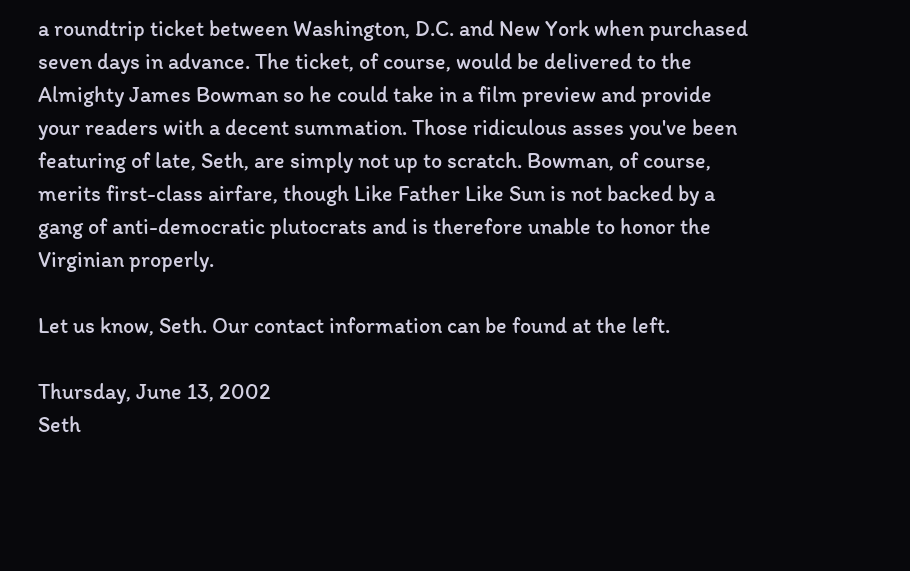a roundtrip ticket between Washington, D.C. and New York when purchased seven days in advance. The ticket, of course, would be delivered to the Almighty James Bowman so he could take in a film preview and provide your readers with a decent summation. Those ridiculous asses you've been featuring of late, Seth, are simply not up to scratch. Bowman, of course, merits first-class airfare, though Like Father Like Sun is not backed by a gang of anti-democratic plutocrats and is therefore unable to honor the Virginian properly.

Let us know, Seth. Our contact information can be found at the left.

Thursday, June 13, 2002
Seth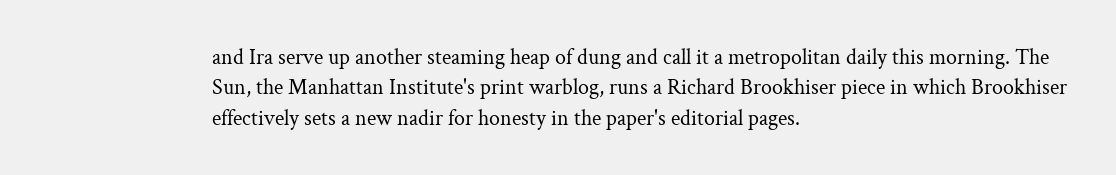and Ira serve up another steaming heap of dung and call it a metropolitan daily this morning. The Sun, the Manhattan Institute's print warblog, runs a Richard Brookhiser piece in which Brookhiser effectively sets a new nadir for honesty in the paper's editorial pages.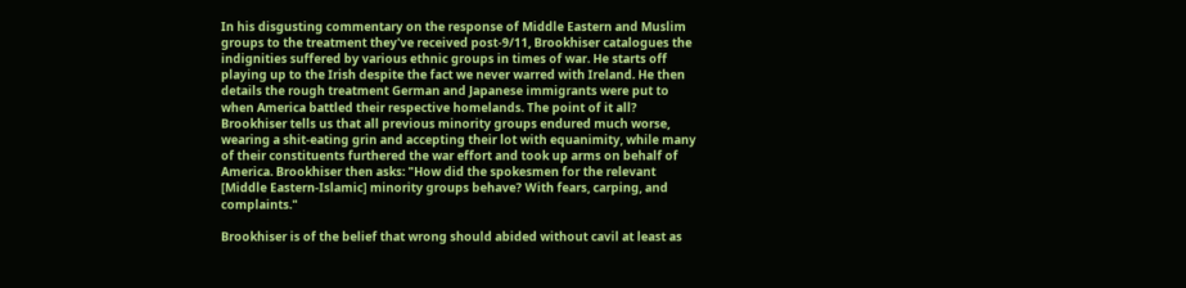In his disgusting commentary on the response of Middle Eastern and Muslim groups to the treatment they've received post-9/11, Brookhiser catalogues the indignities suffered by various ethnic groups in times of war. He starts off playing up to the Irish despite the fact we never warred with Ireland. He then details the rough treatment German and Japanese immigrants were put to when America battled their respective homelands. The point of it all? Brookhiser tells us that all previous minority groups endured much worse, wearing a shit-eating grin and accepting their lot with equanimity, while many of their constituents furthered the war effort and took up arms on behalf of America. Brookhiser then asks: "How did the spokesmen for the relevant [Middle Eastern-Islamic] minority groups behave? With fears, carping, and complaints."

Brookhiser is of the belief that wrong should abided without cavil at least as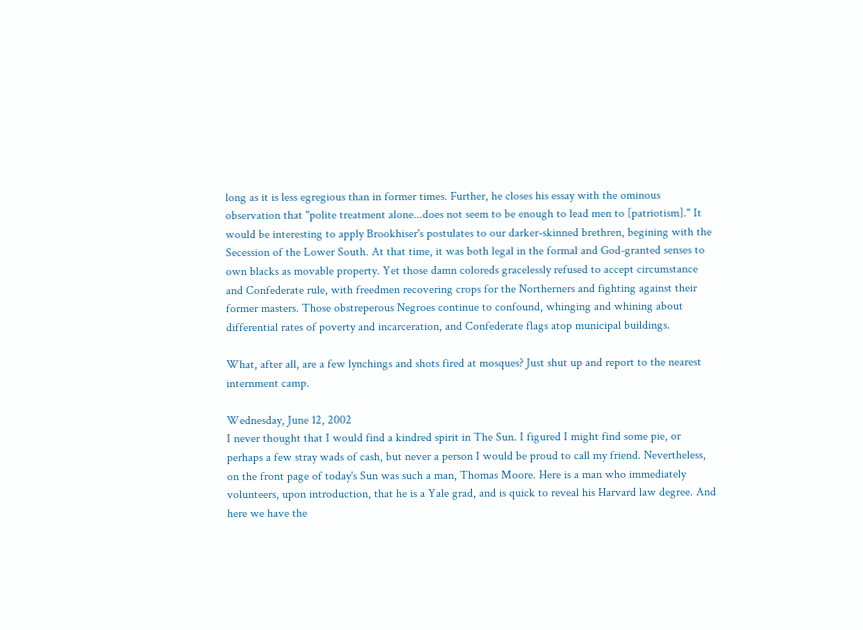long as it is less egregious than in former times. Further, he closes his essay with the ominous observation that "polite treatment alone...does not seem to be enough to lead men to [patriotism]." It would be interesting to apply Brookhiser's postulates to our darker-skinned brethren, begining with the Secession of the Lower South. At that time, it was both legal in the formal and God-granted senses to own blacks as movable property. Yet those damn coloreds gracelessly refused to accept circumstance and Confederate rule, with freedmen recovering crops for the Northerners and fighting against their former masters. Those obstreperous Negroes continue to confound, whinging and whining about differential rates of poverty and incarceration, and Confederate flags atop municipal buildings.

What, after all, are a few lynchings and shots fired at mosques? Just shut up and report to the nearest internment camp.

Wednesday, June 12, 2002
I never thought that I would find a kindred spirit in The Sun. I figured I might find some pie, or perhaps a few stray wads of cash, but never a person I would be proud to call my friend. Nevertheless, on the front page of today's Sun was such a man, Thomas Moore. Here is a man who immediately volunteers, upon introduction, that he is a Yale grad, and is quick to reveal his Harvard law degree. And here we have the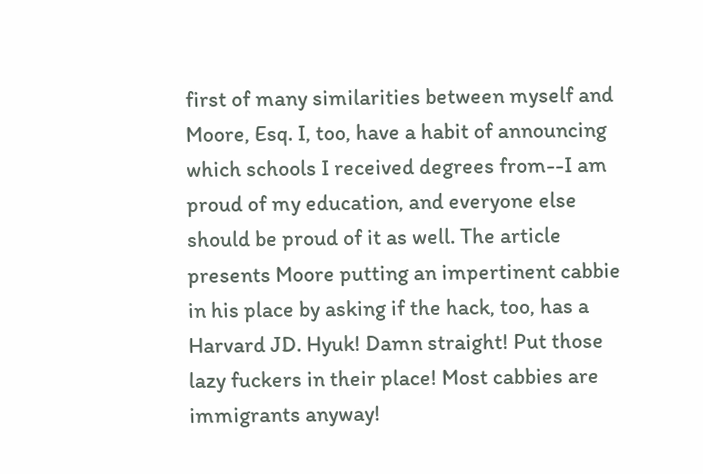first of many similarities between myself and Moore, Esq. I, too, have a habit of announcing which schools I received degrees from--I am proud of my education, and everyone else should be proud of it as well. The article presents Moore putting an impertinent cabbie in his place by asking if the hack, too, has a Harvard JD. Hyuk! Damn straight! Put those lazy fuckers in their place! Most cabbies are immigrants anyway!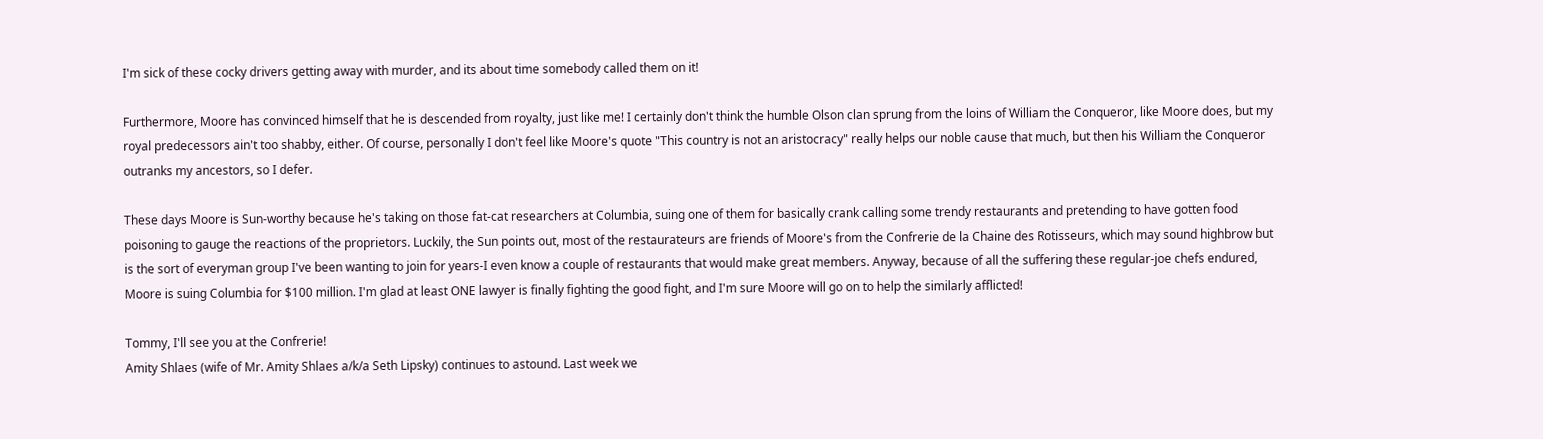I'm sick of these cocky drivers getting away with murder, and its about time somebody called them on it!

Furthermore, Moore has convinced himself that he is descended from royalty, just like me! I certainly don't think the humble Olson clan sprung from the loins of William the Conqueror, like Moore does, but my royal predecessors ain't too shabby, either. Of course, personally I don't feel like Moore's quote "This country is not an aristocracy" really helps our noble cause that much, but then his William the Conqueror outranks my ancestors, so I defer.

These days Moore is Sun-worthy because he's taking on those fat-cat researchers at Columbia, suing one of them for basically crank calling some trendy restaurants and pretending to have gotten food poisoning to gauge the reactions of the proprietors. Luckily, the Sun points out, most of the restaurateurs are friends of Moore's from the Confrerie de la Chaine des Rotisseurs, which may sound highbrow but is the sort of everyman group I've been wanting to join for years-I even know a couple of restaurants that would make great members. Anyway, because of all the suffering these regular-joe chefs endured, Moore is suing Columbia for $100 million. I'm glad at least ONE lawyer is finally fighting the good fight, and I'm sure Moore will go on to help the similarly afflicted!

Tommy, I'll see you at the Confrerie!
Amity Shlaes (wife of Mr. Amity Shlaes a/k/a Seth Lipsky) continues to astound. Last week we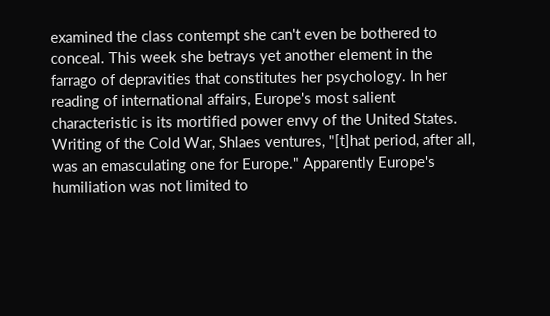examined the class contempt she can't even be bothered to conceal. This week she betrays yet another element in the farrago of depravities that constitutes her psychology. In her reading of international affairs, Europe's most salient characteristic is its mortified power envy of the United States. Writing of the Cold War, Shlaes ventures, "[t]hat period, after all, was an emasculating one for Europe." Apparently Europe's humiliation was not limited to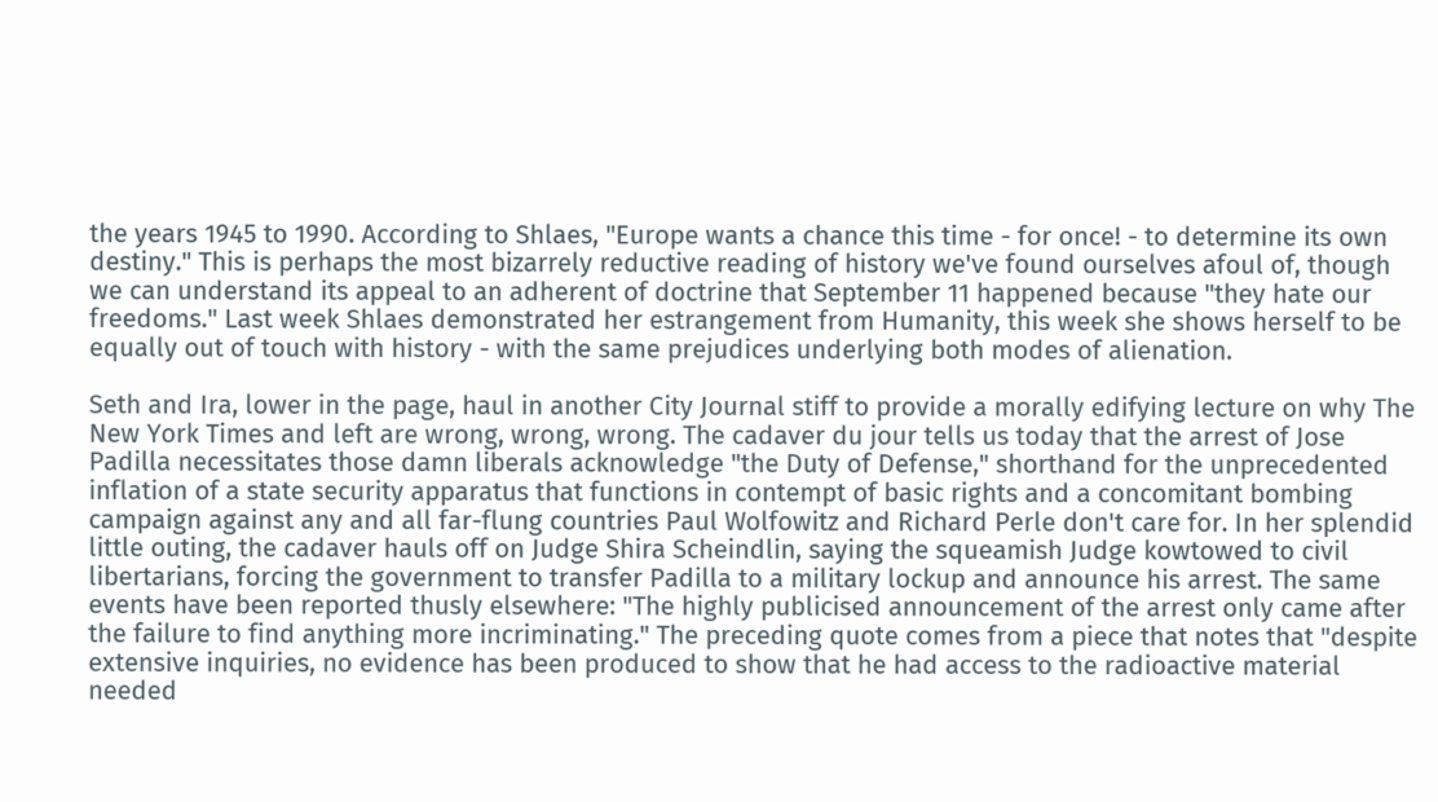the years 1945 to 1990. According to Shlaes, "Europe wants a chance this time - for once! - to determine its own destiny." This is perhaps the most bizarrely reductive reading of history we've found ourselves afoul of, though we can understand its appeal to an adherent of doctrine that September 11 happened because "they hate our freedoms." Last week Shlaes demonstrated her estrangement from Humanity, this week she shows herself to be equally out of touch with history - with the same prejudices underlying both modes of alienation.

Seth and Ira, lower in the page, haul in another City Journal stiff to provide a morally edifying lecture on why The New York Times and left are wrong, wrong, wrong. The cadaver du jour tells us today that the arrest of Jose Padilla necessitates those damn liberals acknowledge "the Duty of Defense," shorthand for the unprecedented inflation of a state security apparatus that functions in contempt of basic rights and a concomitant bombing campaign against any and all far-flung countries Paul Wolfowitz and Richard Perle don't care for. In her splendid little outing, the cadaver hauls off on Judge Shira Scheindlin, saying the squeamish Judge kowtowed to civil libertarians, forcing the government to transfer Padilla to a military lockup and announce his arrest. The same events have been reported thusly elsewhere: "The highly publicised announcement of the arrest only came after the failure to find anything more incriminating." The preceding quote comes from a piece that notes that "despite extensive inquiries, no evidence has been produced to show that he had access to the radioactive material needed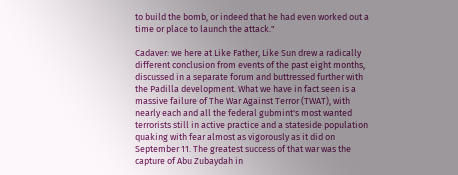to build the bomb, or indeed that he had even worked out a time or place to launch the attack."

Cadaver: we here at Like Father, Like Sun drew a radically different conclusion from events of the past eight months, discussed in a separate forum and buttressed further with the Padilla development. What we have in fact seen is a massive failure of The War Against Terror (TWAT), with nearly each and all the federal gubmint's most wanted terrorists still in active practice and a stateside population quaking with fear almost as vigorously as it did on September 11. The greatest success of that war was the capture of Abu Zubaydah in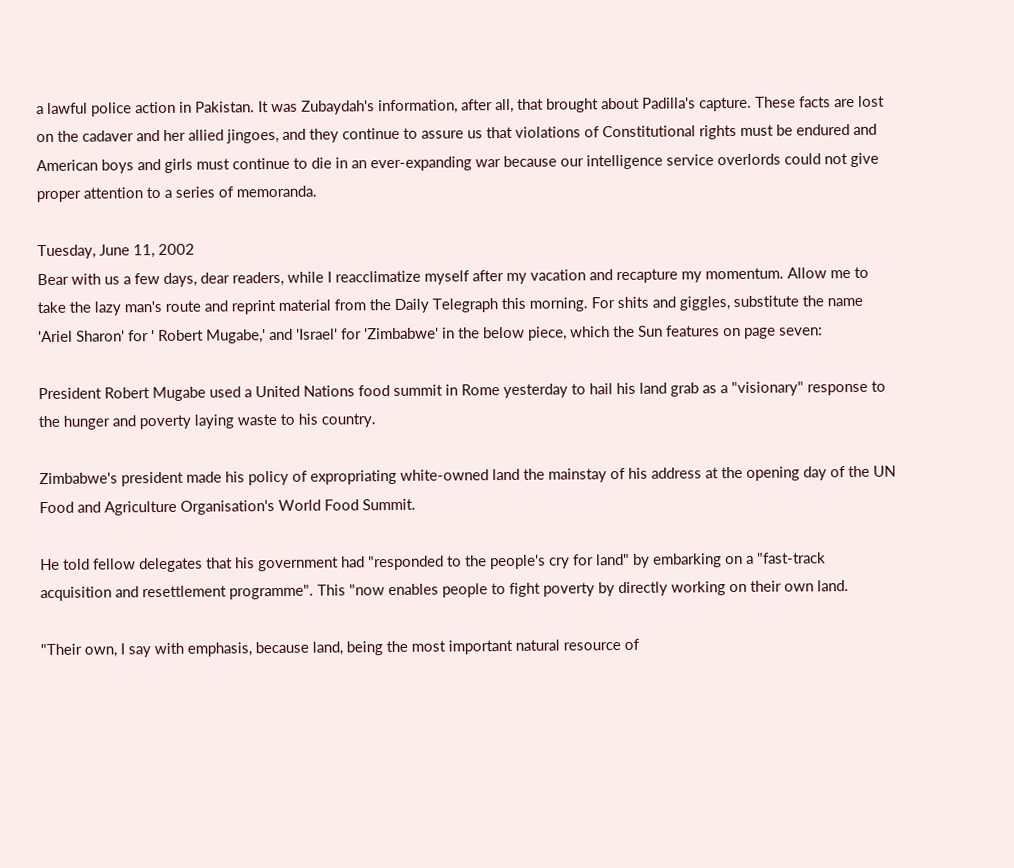a lawful police action in Pakistan. It was Zubaydah's information, after all, that brought about Padilla's capture. These facts are lost on the cadaver and her allied jingoes, and they continue to assure us that violations of Constitutional rights must be endured and American boys and girls must continue to die in an ever-expanding war because our intelligence service overlords could not give proper attention to a series of memoranda.

Tuesday, June 11, 2002
Bear with us a few days, dear readers, while I reacclimatize myself after my vacation and recapture my momentum. Allow me to take the lazy man's route and reprint material from the Daily Telegraph this morning. For shits and giggles, substitute the name 'Ariel Sharon' for ' Robert Mugabe,' and 'Israel' for 'Zimbabwe' in the below piece, which the Sun features on page seven:

President Robert Mugabe used a United Nations food summit in Rome yesterday to hail his land grab as a "visionary" response to the hunger and poverty laying waste to his country.

Zimbabwe's president made his policy of expropriating white-owned land the mainstay of his address at the opening day of the UN Food and Agriculture Organisation's World Food Summit.

He told fellow delegates that his government had "responded to the people's cry for land" by embarking on a "fast-track acquisition and resettlement programme". This "now enables people to fight poverty by directly working on their own land.

"Their own, I say with emphasis, because land, being the most important natural resource of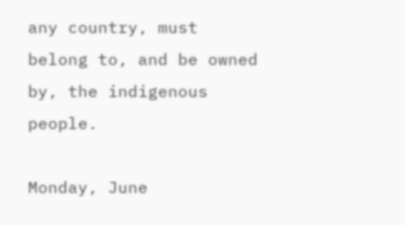any country, must belong to, and be owned by, the indigenous people.

Monday, June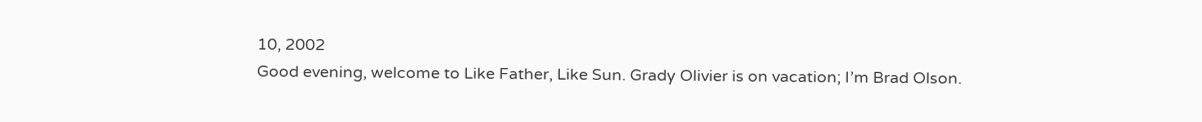10, 2002
Good evening, welcome to Like Father, Like Sun. Grady Olivier is on vacation; I’m Brad Olson.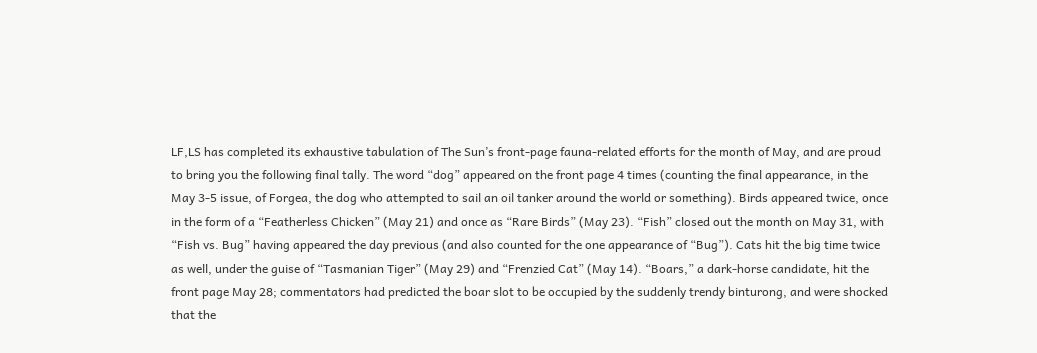LF,LS has completed its exhaustive tabulation of The Sun’s front-page fauna-related efforts for the month of May, and are proud to bring you the following final tally. The word “dog” appeared on the front page 4 times (counting the final appearance, in the May 3-5 issue, of Forgea, the dog who attempted to sail an oil tanker around the world or something). Birds appeared twice, once in the form of a “Featherless Chicken” (May 21) and once as “Rare Birds” (May 23). “Fish” closed out the month on May 31, with “Fish vs. Bug” having appeared the day previous (and also counted for the one appearance of “Bug”). Cats hit the big time twice as well, under the guise of “Tasmanian Tiger” (May 29) and “Frenzied Cat” (May 14). “Boars,” a dark-horse candidate, hit the front page May 28; commentators had predicted the boar slot to be occupied by the suddenly trendy binturong, and were shocked that the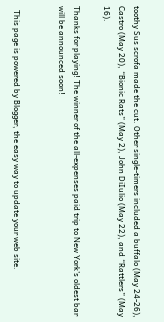toothy Sus scrofa made the cut. Other single-timers included a buffalo (May 24-26), Castro (May 20), “Bionic Rats” (May 2), John DiIulio (May 22), and “Rattlers” (May 16).

Thanks for playing! The winner of the all-expenses paid trip to New York’s oldest bar will be announced soon!


  This page is powered by Blogger, the easy way to update your web site.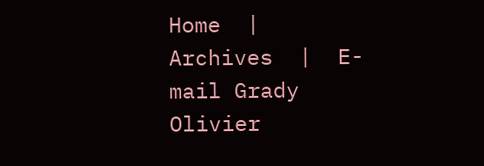Home  |  Archives  |  E-mail Grady Olivier